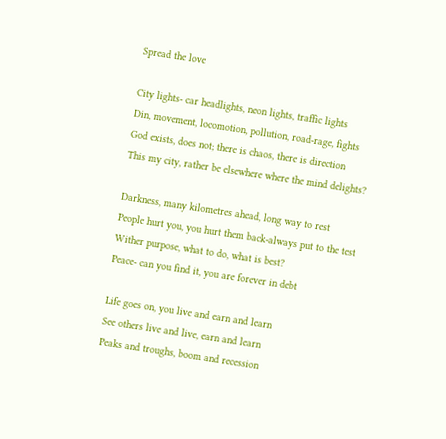Spread the love

City lights- car headlights, neon lights, traffic lights
Din, movement, locomotion, pollution, road-rage, fights
God exists, does not; there is chaos, there is direction
This my city, rather be elsewhere where the mind delights?

Darkness, many kilometres ahead, long way to rest
People hurt you, you hurt them back-always put to the test
Wither purpose, what to do, what is best?
Peace- can you find it, you are forever in debt

Life goes on, you live and earn and learn
See others live and live, earn and learn
Peaks and troughs, boom and recession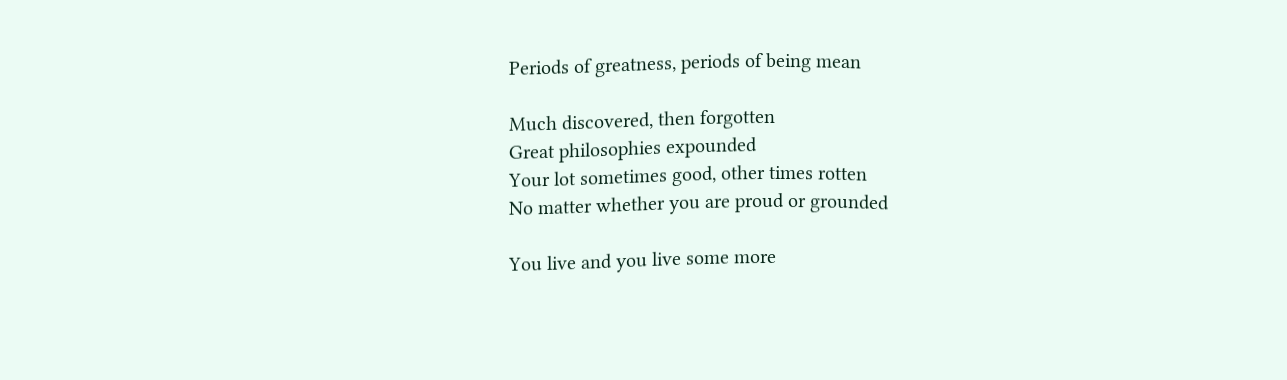Periods of greatness, periods of being mean

Much discovered, then forgotten
Great philosophies expounded
Your lot sometimes good, other times rotten
No matter whether you are proud or grounded

You live and you live some more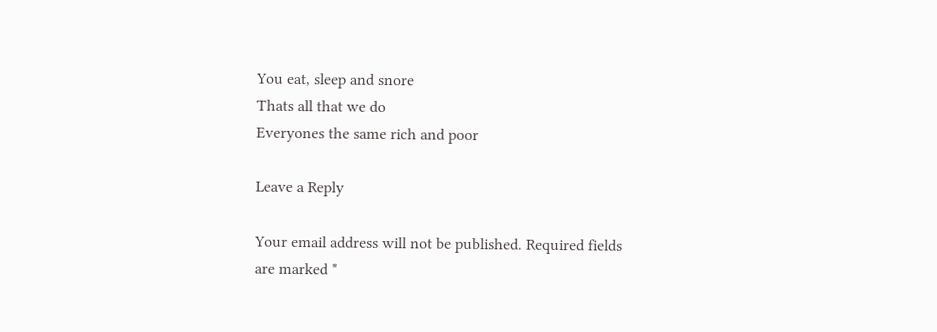You eat, sleep and snore
Thats all that we do
Everyones the same rich and poor

Leave a Reply

Your email address will not be published. Required fields are marked *